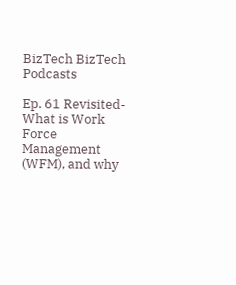BizTech BizTech Podcasts

Ep. 61 Revisited- What is Work Force Management (WFM), and why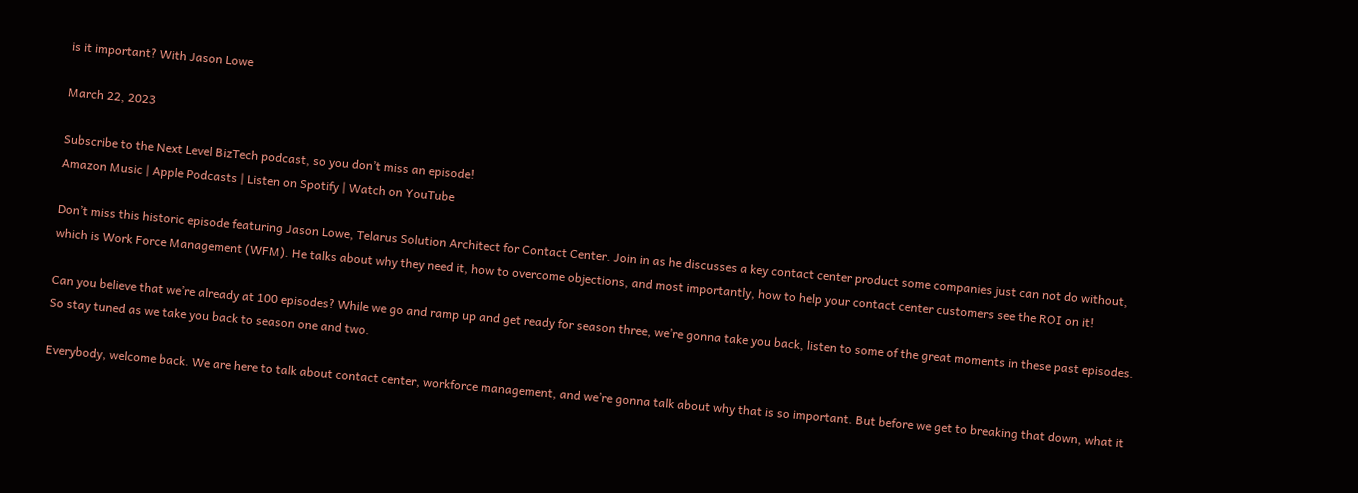is it important? With Jason Lowe

March 22, 2023

Subscribe to the Next Level BizTech podcast, so you don’t miss an episode!
Amazon Music | Apple Podcasts | Listen on Spotify | Watch on YouTube

Don’t miss this historic episode featuring Jason Lowe, Telarus Solution Architect for Contact Center. Join in as he discusses a key contact center product some companies just can not do without, which is Work Force Management (WFM). He talks about why they need it, how to overcome objections, and most importantly, how to help your contact center customers see the ROI on it!

Can you believe that we’re already at 100 episodes? While we go and ramp up and get ready for season three, we’re gonna take you back, listen to some of the great moments in these past episodes. So stay tuned as we take you back to season one and two.

Everybody, welcome back. We are here to talk about contact center, workforce management, and we’re gonna talk about why that is so important. But before we get to breaking that down, what it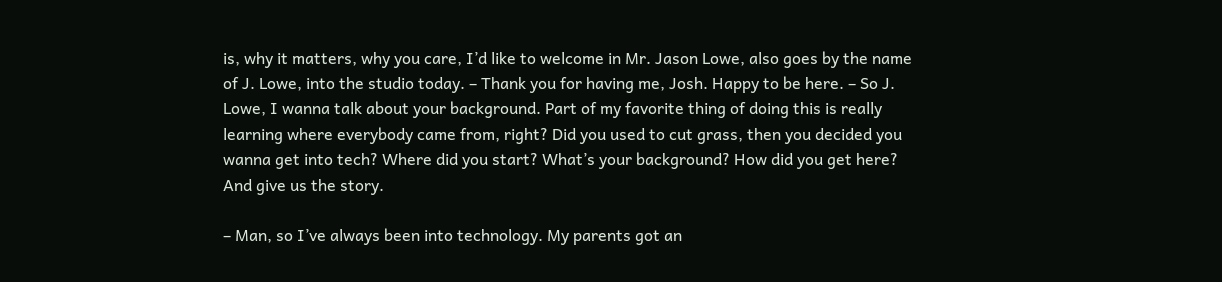is, why it matters, why you care, I’d like to welcome in Mr. Jason Lowe, also goes by the name of J. Lowe, into the studio today. – Thank you for having me, Josh. Happy to be here. – So J. Lowe, I wanna talk about your background. Part of my favorite thing of doing this is really learning where everybody came from, right? Did you used to cut grass, then you decided you wanna get into tech? Where did you start? What’s your background? How did you get here? And give us the story.

– Man, so I’ve always been into technology. My parents got an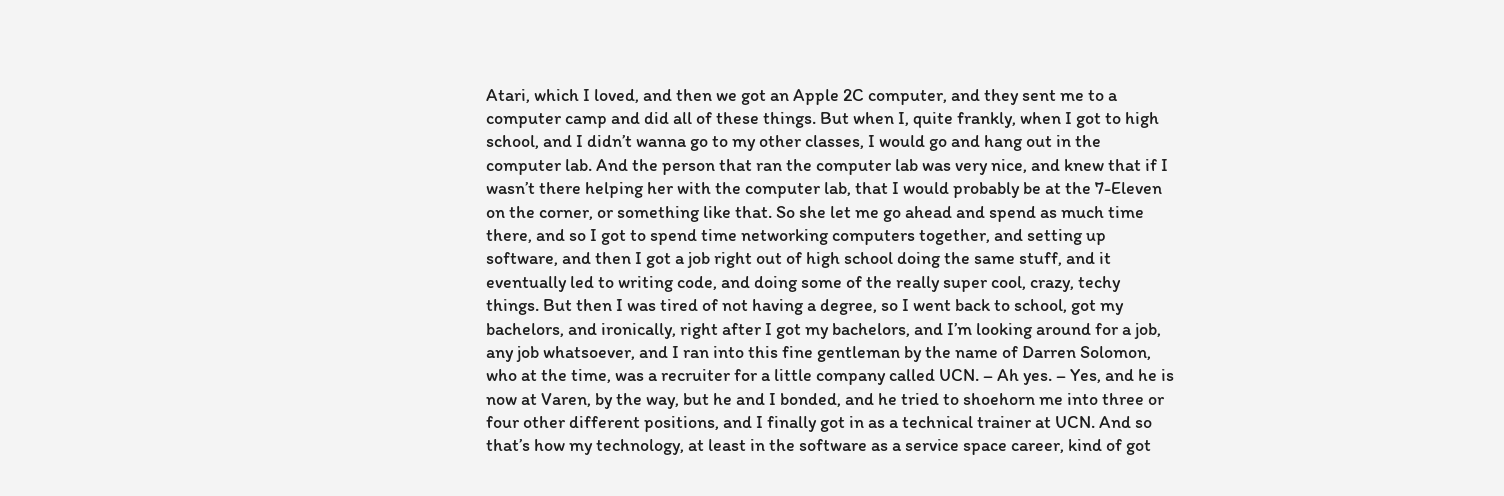Atari, which I loved, and then we got an Apple 2C computer, and they sent me to a computer camp and did all of these things. But when I, quite frankly, when I got to high school, and I didn’t wanna go to my other classes, I would go and hang out in the computer lab. And the person that ran the computer lab was very nice, and knew that if I wasn’t there helping her with the computer lab, that I would probably be at the 7-Eleven on the corner, or something like that. So she let me go ahead and spend as much time there, and so I got to spend time networking computers together, and setting up software, and then I got a job right out of high school doing the same stuff, and it eventually led to writing code, and doing some of the really super cool, crazy, techy things. But then I was tired of not having a degree, so I went back to school, got my bachelors, and ironically, right after I got my bachelors, and I’m looking around for a job, any job whatsoever, and I ran into this fine gentleman by the name of Darren Solomon, who at the time, was a recruiter for a little company called UCN. – Ah yes. – Yes, and he is now at Varen, by the way, but he and I bonded, and he tried to shoehorn me into three or four other different positions, and I finally got in as a technical trainer at UCN. And so that’s how my technology, at least in the software as a service space career, kind of got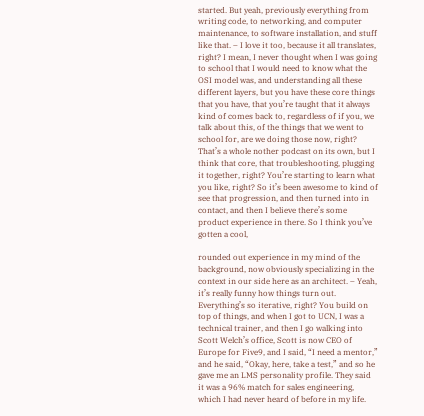started. But yeah, previously everything from writing code, to networking, and computer maintenance, to software installation, and stuff like that. – I love it too, because it all translates, right? I mean, I never thought when I was going to school that I would need to know what the OSI model was, and understanding all these different layers, but you have these core things that you have, that you’re taught that it always kind of comes back to, regardless of if you, we talk about this, of the things that we went to school for, are we doing those now, right? That’s a whole nother podcast on its own, but I think that core, that troubleshooting, plugging it together, right? You’re starting to learn what you like, right? So it’s been awesome to kind of see that progression, and then turned into in contact, and then I believe there’s some product experience in there. So I think you’ve gotten a cool,

rounded out experience in my mind of the background, now obviously specializing in the context in our side here as an architect. – Yeah, it’s really funny how things turn out. Everything’s so iterative, right? You build on top of things, and when I got to UCN, I was a technical trainer, and then I go walking into Scott Welch’s office, Scott is now CEO of Europe for Five9, and I said, “I need a mentor,” and he said, “Okay, here, take a test,” and so he gave me an LMS personality profile. They said it was a 96% match for sales engineering, which I had never heard of before in my life.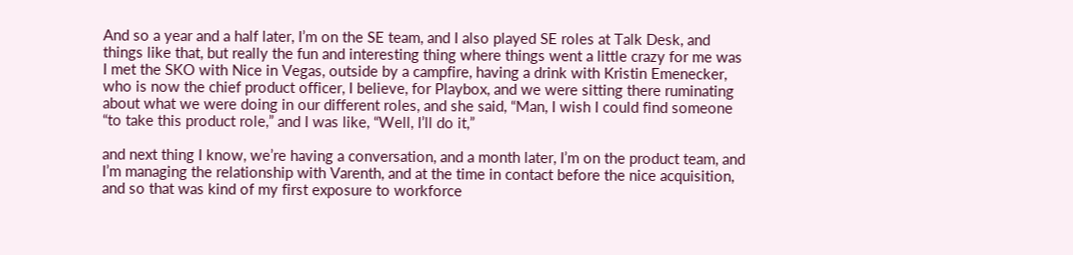And so a year and a half later, I’m on the SE team, and I also played SE roles at Talk Desk, and things like that, but really the fun and interesting thing where things went a little crazy for me was I met the SKO with Nice in Vegas, outside by a campfire, having a drink with Kristin Emenecker, who is now the chief product officer, I believe, for Playbox, and we were sitting there ruminating about what we were doing in our different roles, and she said, “Man, I wish I could find someone “to take this product role,” and I was like, “Well, I’ll do it,”

and next thing I know, we’re having a conversation, and a month later, I’m on the product team, and I’m managing the relationship with Varenth, and at the time in contact before the nice acquisition, and so that was kind of my first exposure to workforce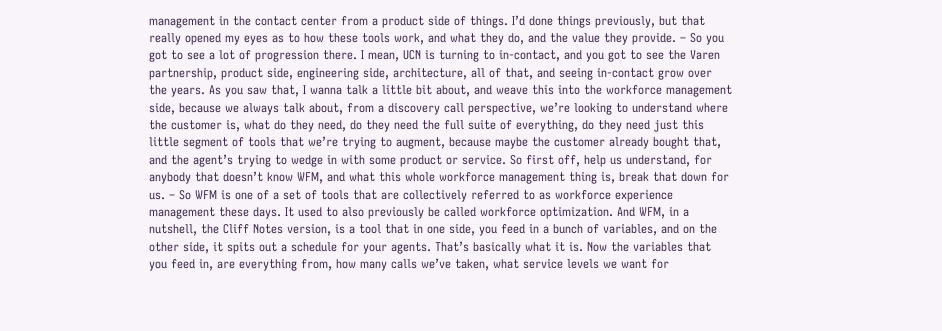management in the contact center from a product side of things. I’d done things previously, but that really opened my eyes as to how these tools work, and what they do, and the value they provide. – So you got to see a lot of progression there. I mean, UCN is turning to in-contact, and you got to see the Varen partnership, product side, engineering side, architecture, all of that, and seeing in-contact grow over the years. As you saw that, I wanna talk a little bit about, and weave this into the workforce management side, because we always talk about, from a discovery call perspective, we’re looking to understand where the customer is, what do they need, do they need the full suite of everything, do they need just this little segment of tools that we’re trying to augment, because maybe the customer already bought that, and the agent’s trying to wedge in with some product or service. So first off, help us understand, for anybody that doesn’t know WFM, and what this whole workforce management thing is, break that down for us. – So WFM is one of a set of tools that are collectively referred to as workforce experience management these days. It used to also previously be called workforce optimization. And WFM, in a nutshell, the Cliff Notes version, is a tool that in one side, you feed in a bunch of variables, and on the other side, it spits out a schedule for your agents. That’s basically what it is. Now the variables that you feed in, are everything from, how many calls we’ve taken, what service levels we want for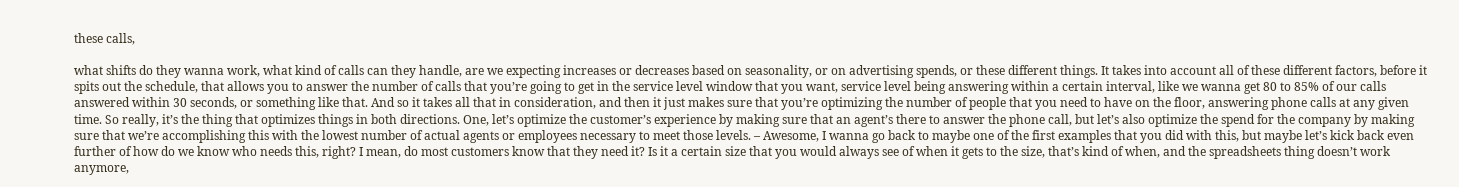these calls,

what shifts do they wanna work, what kind of calls can they handle, are we expecting increases or decreases based on seasonality, or on advertising spends, or these different things. It takes into account all of these different factors, before it spits out the schedule, that allows you to answer the number of calls that you’re going to get in the service level window that you want, service level being answering within a certain interval, like we wanna get 80 to 85% of our calls answered within 30 seconds, or something like that. And so it takes all that in consideration, and then it just makes sure that you’re optimizing the number of people that you need to have on the floor, answering phone calls at any given time. So really, it’s the thing that optimizes things in both directions. One, let’s optimize the customer’s experience by making sure that an agent’s there to answer the phone call, but let’s also optimize the spend for the company by making sure that we’re accomplishing this with the lowest number of actual agents or employees necessary to meet those levels. – Awesome, I wanna go back to maybe one of the first examples that you did with this, but maybe let’s kick back even further of how do we know who needs this, right? I mean, do most customers know that they need it? Is it a certain size that you would always see of when it gets to the size, that’s kind of when, and the spreadsheets thing doesn’t work anymore,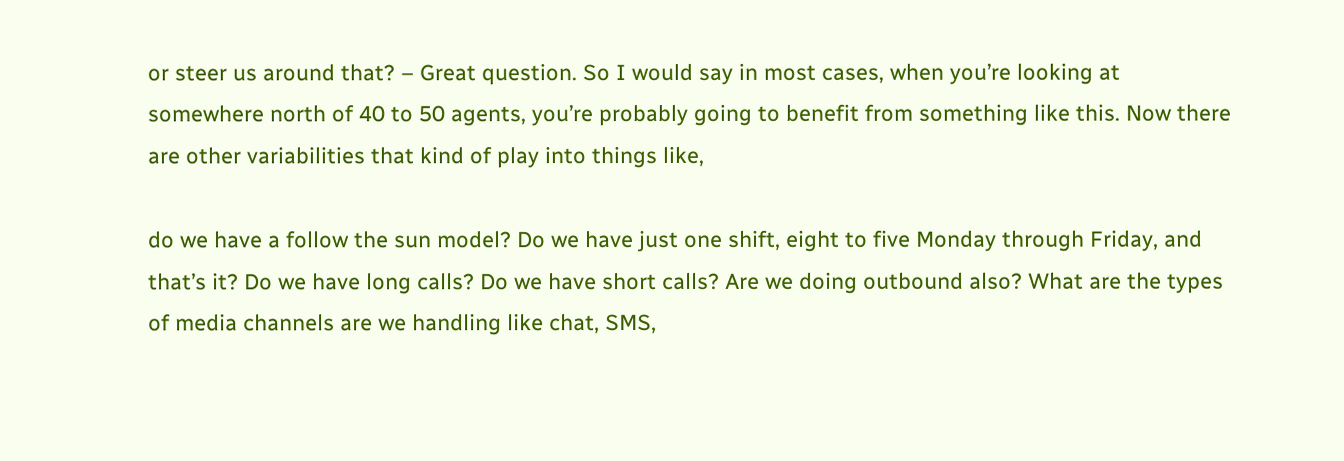or steer us around that? – Great question. So I would say in most cases, when you’re looking at somewhere north of 40 to 50 agents, you’re probably going to benefit from something like this. Now there are other variabilities that kind of play into things like,

do we have a follow the sun model? Do we have just one shift, eight to five Monday through Friday, and that’s it? Do we have long calls? Do we have short calls? Are we doing outbound also? What are the types of media channels are we handling like chat, SMS,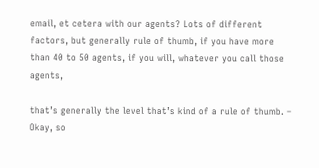email, et cetera with our agents? Lots of different factors, but generally rule of thumb, if you have more than 40 to 50 agents, if you will, whatever you call those agents,

that’s generally the level that’s kind of a rule of thumb. – Okay, so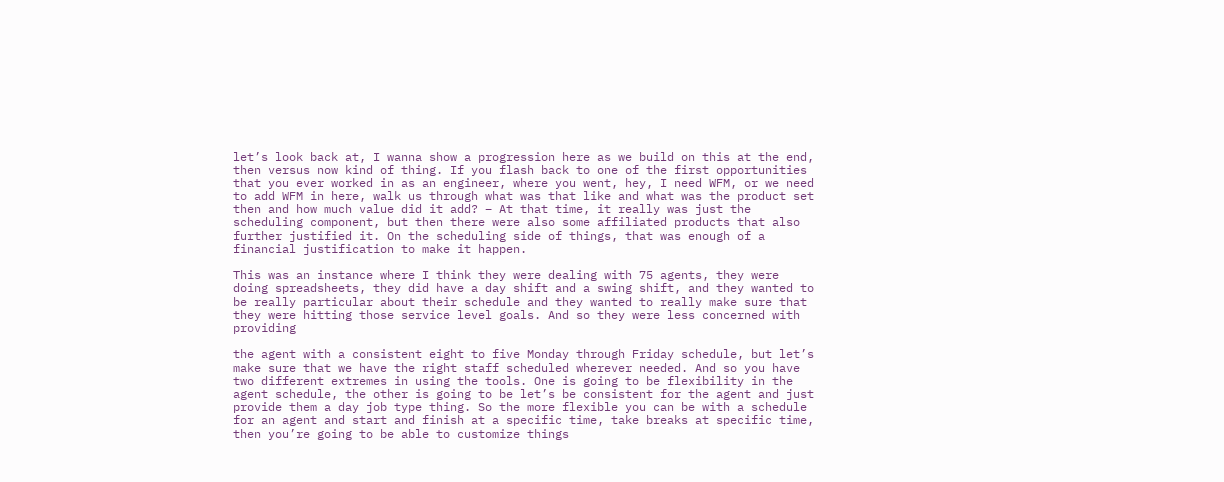let’s look back at, I wanna show a progression here as we build on this at the end, then versus now kind of thing. If you flash back to one of the first opportunities that you ever worked in as an engineer, where you went, hey, I need WFM, or we need to add WFM in here, walk us through what was that like and what was the product set then and how much value did it add? – At that time, it really was just the scheduling component, but then there were also some affiliated products that also further justified it. On the scheduling side of things, that was enough of a financial justification to make it happen.

This was an instance where I think they were dealing with 75 agents, they were doing spreadsheets, they did have a day shift and a swing shift, and they wanted to be really particular about their schedule and they wanted to really make sure that they were hitting those service level goals. And so they were less concerned with providing

the agent with a consistent eight to five Monday through Friday schedule, but let’s make sure that we have the right staff scheduled wherever needed. And so you have two different extremes in using the tools. One is going to be flexibility in the agent schedule, the other is going to be let’s be consistent for the agent and just provide them a day job type thing. So the more flexible you can be with a schedule for an agent and start and finish at a specific time, take breaks at specific time, then you’re going to be able to customize things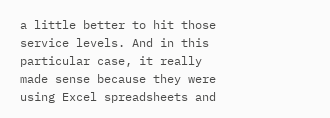a little better to hit those service levels. And in this particular case, it really made sense because they were using Excel spreadsheets and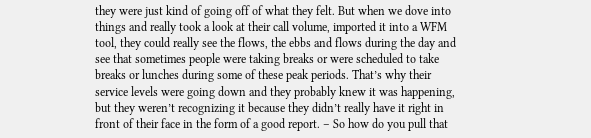they were just kind of going off of what they felt. But when we dove into things and really took a look at their call volume, imported it into a WFM tool, they could really see the flows, the ebbs and flows during the day and see that sometimes people were taking breaks or were scheduled to take breaks or lunches during some of these peak periods. That’s why their service levels were going down and they probably knew it was happening, but they weren’t recognizing it because they didn’t really have it right in front of their face in the form of a good report. – So how do you pull that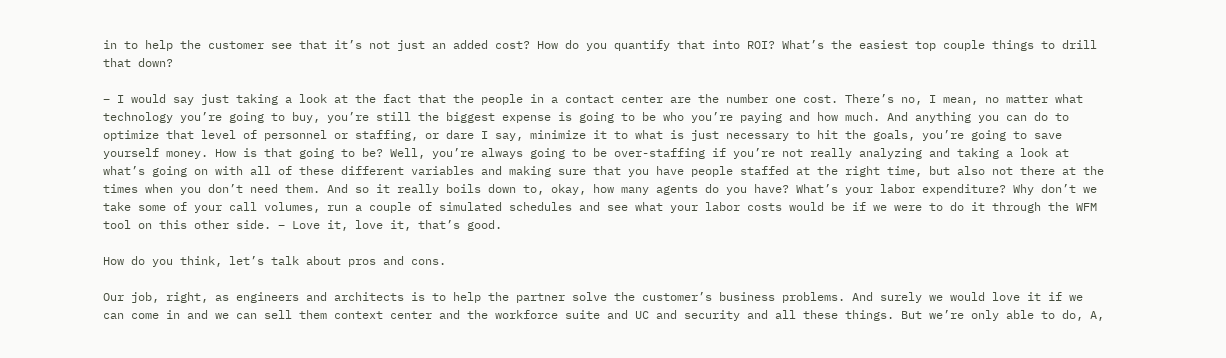in to help the customer see that it’s not just an added cost? How do you quantify that into ROI? What’s the easiest top couple things to drill that down?

– I would say just taking a look at the fact that the people in a contact center are the number one cost. There’s no, I mean, no matter what technology you’re going to buy, you’re still the biggest expense is going to be who you’re paying and how much. And anything you can do to optimize that level of personnel or staffing, or dare I say, minimize it to what is just necessary to hit the goals, you’re going to save yourself money. How is that going to be? Well, you’re always going to be over-staffing if you’re not really analyzing and taking a look at what’s going on with all of these different variables and making sure that you have people staffed at the right time, but also not there at the times when you don’t need them. And so it really boils down to, okay, how many agents do you have? What’s your labor expenditure? Why don’t we take some of your call volumes, run a couple of simulated schedules and see what your labor costs would be if we were to do it through the WFM tool on this other side. – Love it, love it, that’s good.

How do you think, let’s talk about pros and cons.

Our job, right, as engineers and architects is to help the partner solve the customer’s business problems. And surely we would love it if we can come in and we can sell them context center and the workforce suite and UC and security and all these things. But we’re only able to do, A,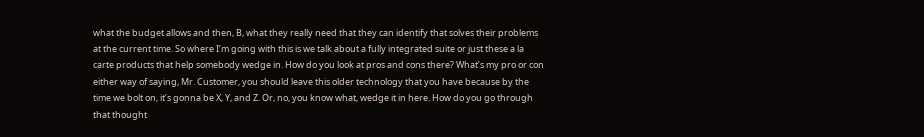what the budget allows and then, B, what they really need that they can identify that solves their problems at the current time. So where I’m going with this is we talk about a fully integrated suite or just these a la carte products that help somebody wedge in. How do you look at pros and cons there? What’s my pro or con either way of saying, Mr. Customer, you should leave this older technology that you have because by the time we bolt on, it’s gonna be X, Y, and Z. Or, no, you know what, wedge it in here. How do you go through that thought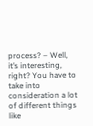process? – Well, it’s interesting, right? You have to take into consideration a lot of different things like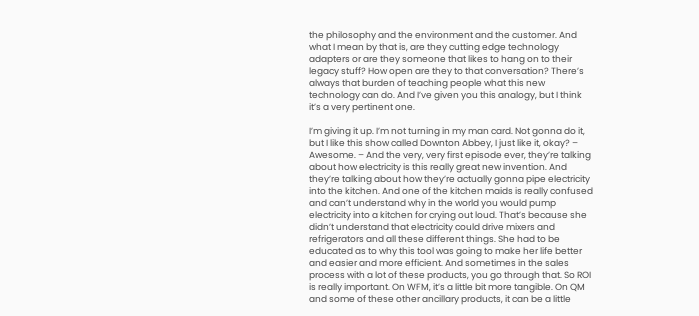the philosophy and the environment and the customer. And what I mean by that is, are they cutting edge technology adapters or are they someone that likes to hang on to their legacy stuff? How open are they to that conversation? There’s always that burden of teaching people what this new technology can do. And I’ve given you this analogy, but I think it’s a very pertinent one.

I’m giving it up. I’m not turning in my man card. Not gonna do it, but I like this show called Downton Abbey, I just like it, okay? – Awesome. – And the very, very first episode ever, they’re talking about how electricity is this really great new invention. And they’re talking about how they’re actually gonna pipe electricity into the kitchen. And one of the kitchen maids is really confused and can’t understand why in the world you would pump electricity into a kitchen for crying out loud. That’s because she didn’t understand that electricity could drive mixers and refrigerators and all these different things. She had to be educated as to why this tool was going to make her life better and easier and more efficient. And sometimes in the sales process with a lot of these products, you go through that. So ROI is really important. On WFM, it’s a little bit more tangible. On QM and some of these other ancillary products, it can be a little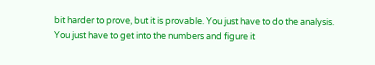bit harder to prove, but it is provable. You just have to do the analysis. You just have to get into the numbers and figure it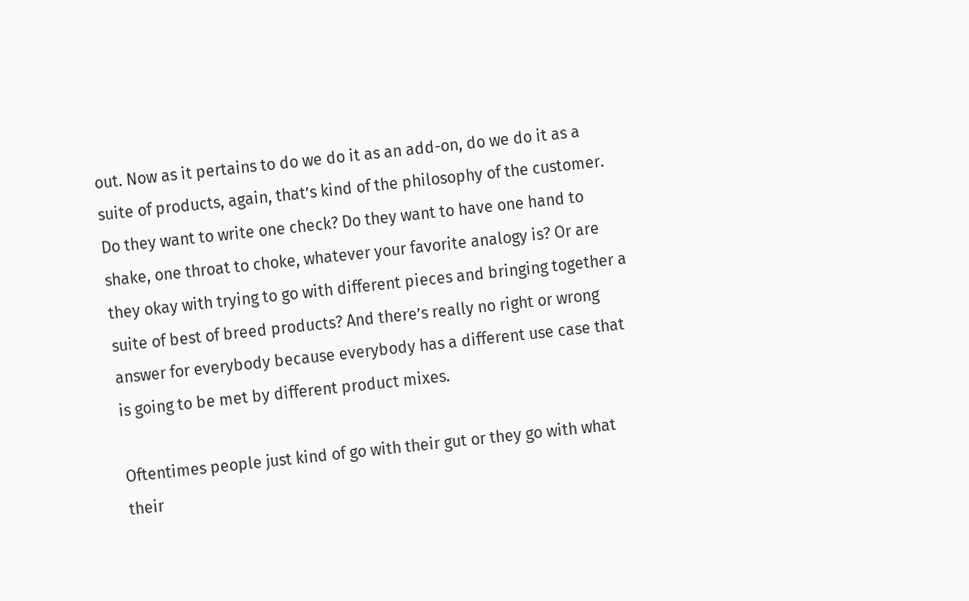out. Now as it pertains to do we do it as an add-on, do we do it as a suite of products, again, that’s kind of the philosophy of the customer. Do they want to write one check? Do they want to have one hand to shake, one throat to choke, whatever your favorite analogy is? Or are they okay with trying to go with different pieces and bringing together a suite of best of breed products? And there’s really no right or wrong answer for everybody because everybody has a different use case that is going to be met by different product mixes.

Oftentimes people just kind of go with their gut or they go with what their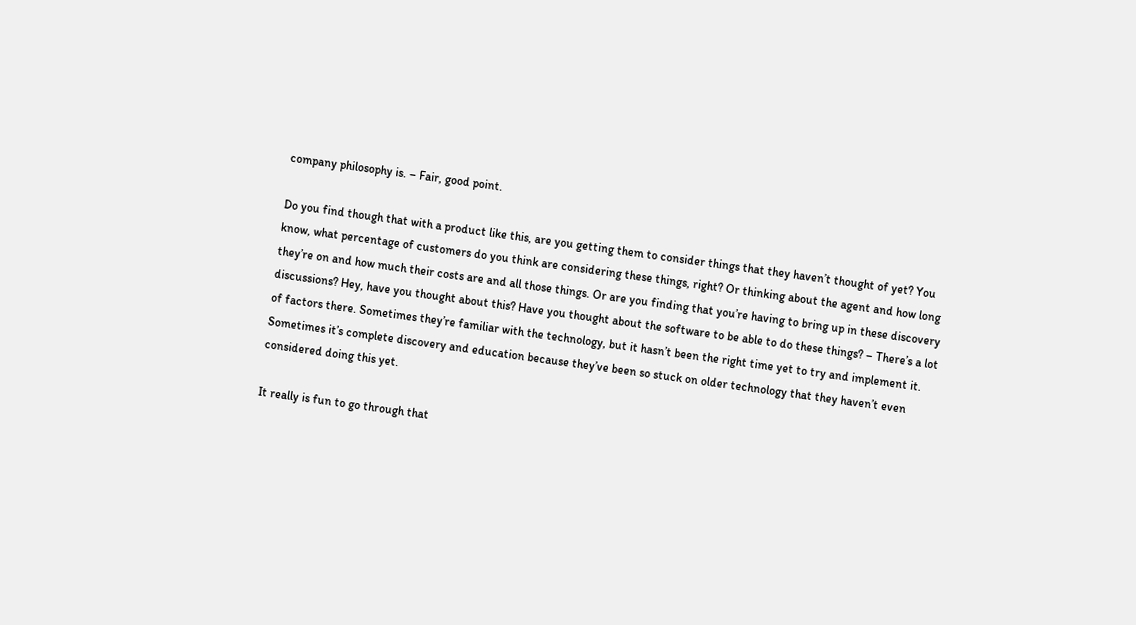company philosophy is. – Fair, good point.

Do you find though that with a product like this, are you getting them to consider things that they haven’t thought of yet? You know, what percentage of customers do you think are considering these things, right? Or thinking about the agent and how long they’re on and how much their costs are and all those things. Or are you finding that you’re having to bring up in these discovery discussions? Hey, have you thought about this? Have you thought about the software to be able to do these things? – There’s a lot of factors there. Sometimes they’re familiar with the technology, but it hasn’t been the right time yet to try and implement it. Sometimes it’s complete discovery and education because they’ve been so stuck on older technology that they haven’t even considered doing this yet.

It really is fun to go through that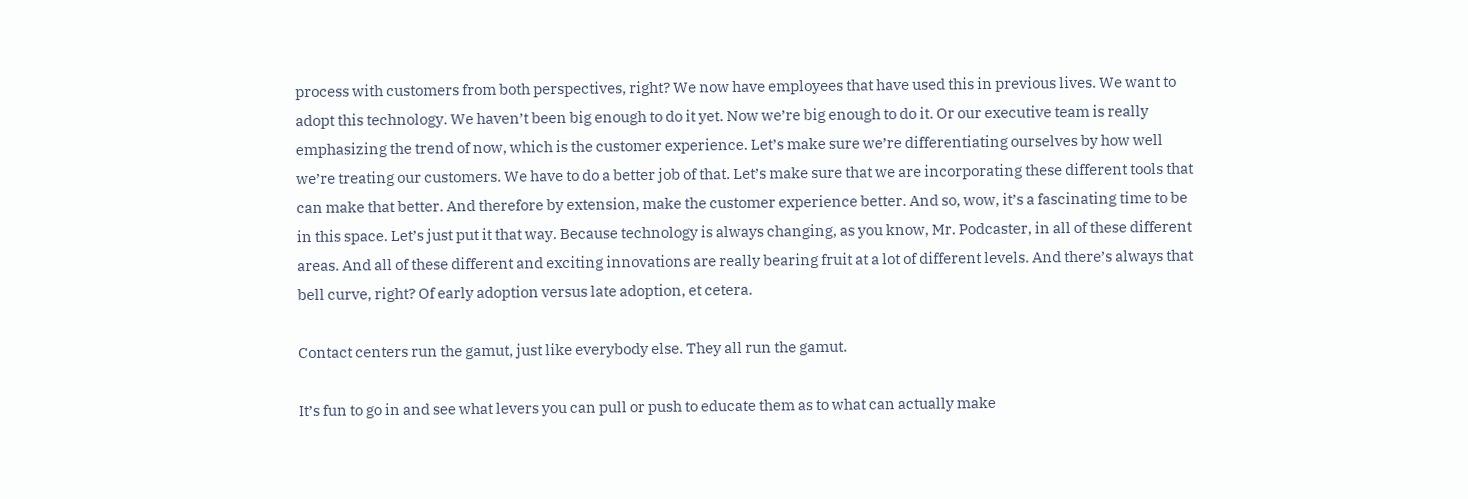process with customers from both perspectives, right? We now have employees that have used this in previous lives. We want to adopt this technology. We haven’t been big enough to do it yet. Now we’re big enough to do it. Or our executive team is really emphasizing the trend of now, which is the customer experience. Let’s make sure we’re differentiating ourselves by how well we’re treating our customers. We have to do a better job of that. Let’s make sure that we are incorporating these different tools that can make that better. And therefore by extension, make the customer experience better. And so, wow, it’s a fascinating time to be in this space. Let’s just put it that way. Because technology is always changing, as you know, Mr. Podcaster, in all of these different areas. And all of these different and exciting innovations are really bearing fruit at a lot of different levels. And there’s always that bell curve, right? Of early adoption versus late adoption, et cetera.

Contact centers run the gamut, just like everybody else. They all run the gamut.

It’s fun to go in and see what levers you can pull or push to educate them as to what can actually make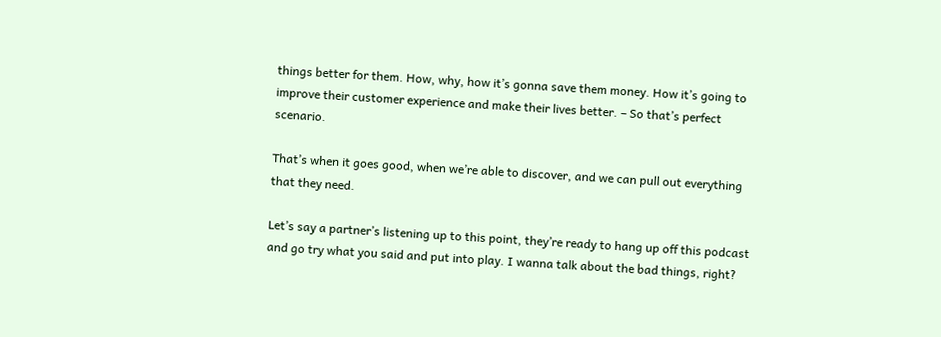things better for them. How, why, how it’s gonna save them money. How it’s going to improve their customer experience and make their lives better. – So that’s perfect scenario.

That’s when it goes good, when we’re able to discover, and we can pull out everything that they need.

Let’s say a partner’s listening up to this point, they’re ready to hang up off this podcast and go try what you said and put into play. I wanna talk about the bad things, right?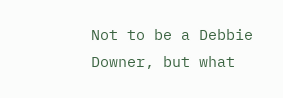Not to be a Debbie Downer, but what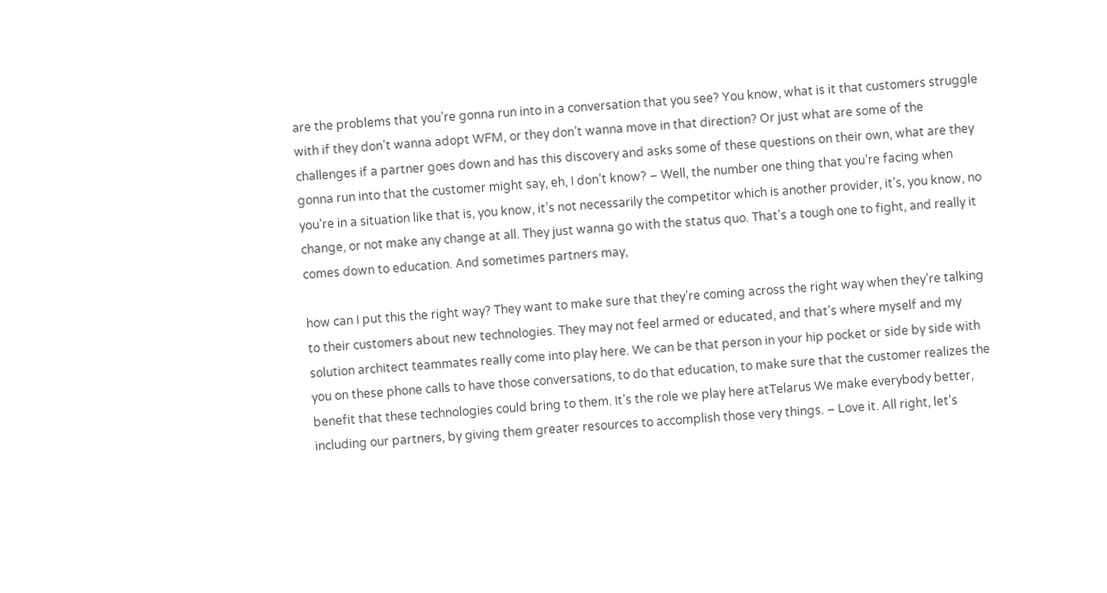are the problems that you’re gonna run into in a conversation that you see? You know, what is it that customers struggle with if they don’t wanna adopt WFM, or they don’t wanna move in that direction? Or just what are some of the challenges if a partner goes down and has this discovery and asks some of these questions on their own, what are they gonna run into that the customer might say, eh, I don’t know? – Well, the number one thing that you’re facing when you’re in a situation like that is, you know, it’s not necessarily the competitor which is another provider, it’s, you know, no change, or not make any change at all. They just wanna go with the status quo. That’s a tough one to fight, and really it comes down to education. And sometimes partners may,

how can I put this the right way? They want to make sure that they’re coming across the right way when they’re talking to their customers about new technologies. They may not feel armed or educated, and that’s where myself and my solution architect teammates really come into play here. We can be that person in your hip pocket or side by side with you on these phone calls to have those conversations, to do that education, to make sure that the customer realizes the benefit that these technologies could bring to them. It’s the role we play here atTelarus We make everybody better, including our partners, by giving them greater resources to accomplish those very things. – Love it. All right, let’s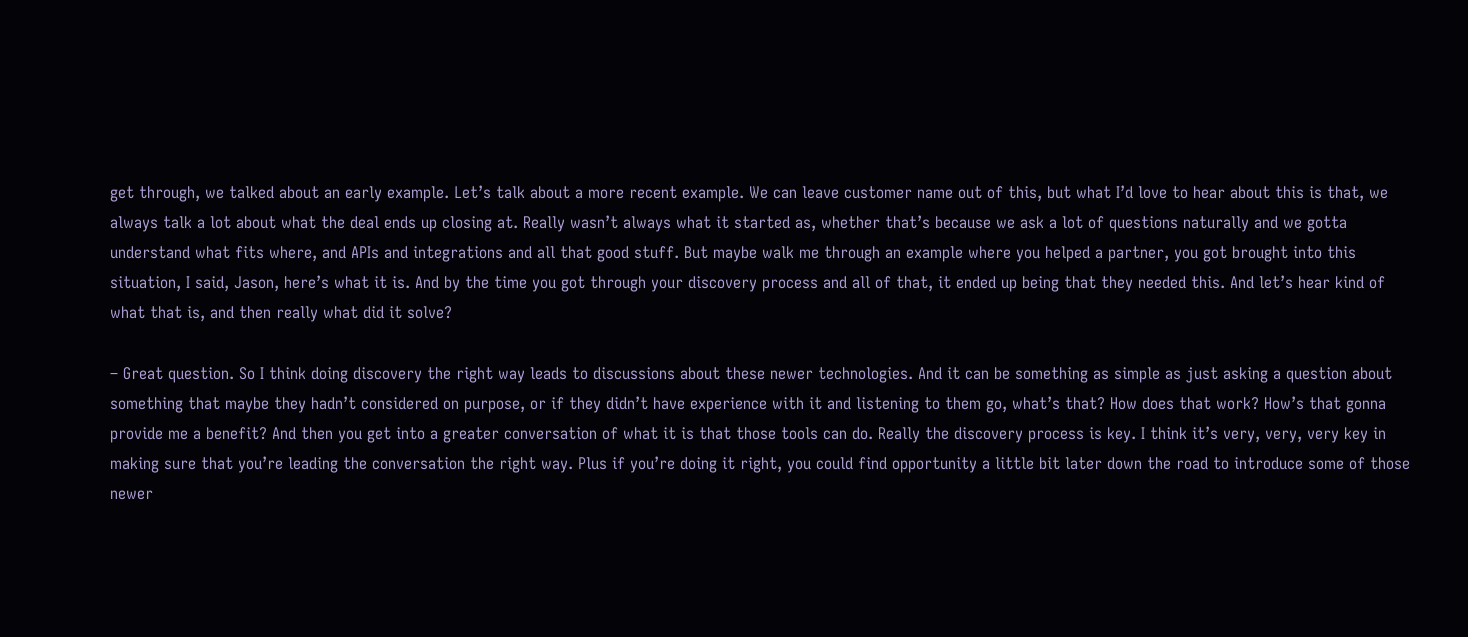get through, we talked about an early example. Let’s talk about a more recent example. We can leave customer name out of this, but what I’d love to hear about this is that, we always talk a lot about what the deal ends up closing at. Really wasn’t always what it started as, whether that’s because we ask a lot of questions naturally and we gotta understand what fits where, and APIs and integrations and all that good stuff. But maybe walk me through an example where you helped a partner, you got brought into this situation, I said, Jason, here’s what it is. And by the time you got through your discovery process and all of that, it ended up being that they needed this. And let’s hear kind of what that is, and then really what did it solve?

– Great question. So I think doing discovery the right way leads to discussions about these newer technologies. And it can be something as simple as just asking a question about something that maybe they hadn’t considered on purpose, or if they didn’t have experience with it and listening to them go, what’s that? How does that work? How’s that gonna provide me a benefit? And then you get into a greater conversation of what it is that those tools can do. Really the discovery process is key. I think it’s very, very, very key in making sure that you’re leading the conversation the right way. Plus if you’re doing it right, you could find opportunity a little bit later down the road to introduce some of those newer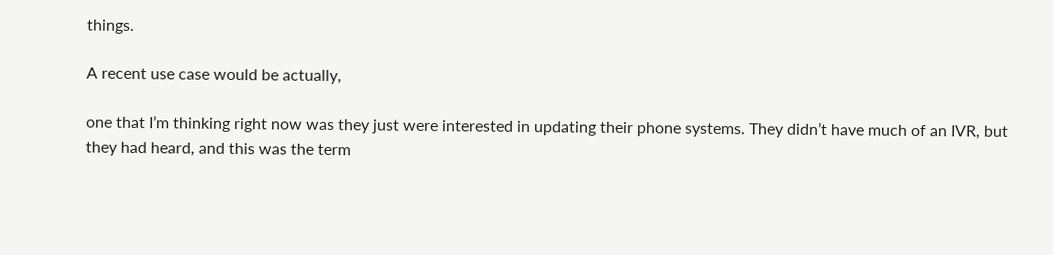things.

A recent use case would be actually,

one that I’m thinking right now was they just were interested in updating their phone systems. They didn’t have much of an IVR, but they had heard, and this was the term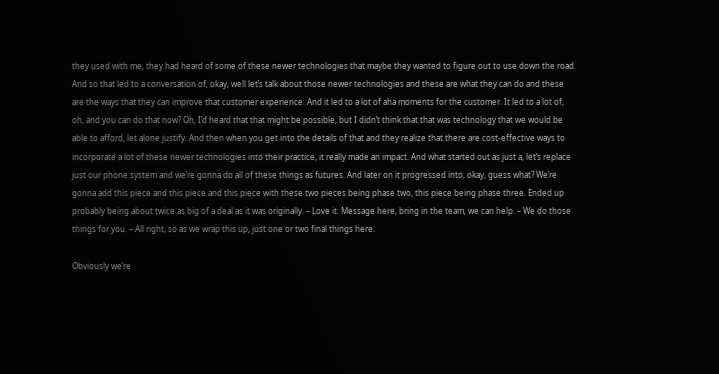they used with me, they had heard of some of these newer technologies that maybe they wanted to figure out to use down the road. And so that led to a conversation of, okay, well let’s talk about those newer technologies and these are what they can do and these are the ways that they can improve that customer experience. And it led to a lot of aha moments for the customer. It led to a lot of, oh, and you can do that now? Oh, I’d heard that that might be possible, but I didn’t think that that was technology that we would be able to afford, let alone justify. And then when you get into the details of that and they realize that there are cost-effective ways to incorporate a lot of these newer technologies into their practice, it really made an impact. And what started out as just a, let’s replace just our phone system and we’re gonna do all of these things as futures. And later on it progressed into, okay, guess what? We’re gonna add this piece and this piece and this piece with these two pieces being phase two, this piece being phase three. Ended up probably being about twice as big of a deal as it was originally. – Love it. Message here, bring in the team, we can help. – We do those things for you. – All right, so as we wrap this up, just one or two final things here.

Obviously we’re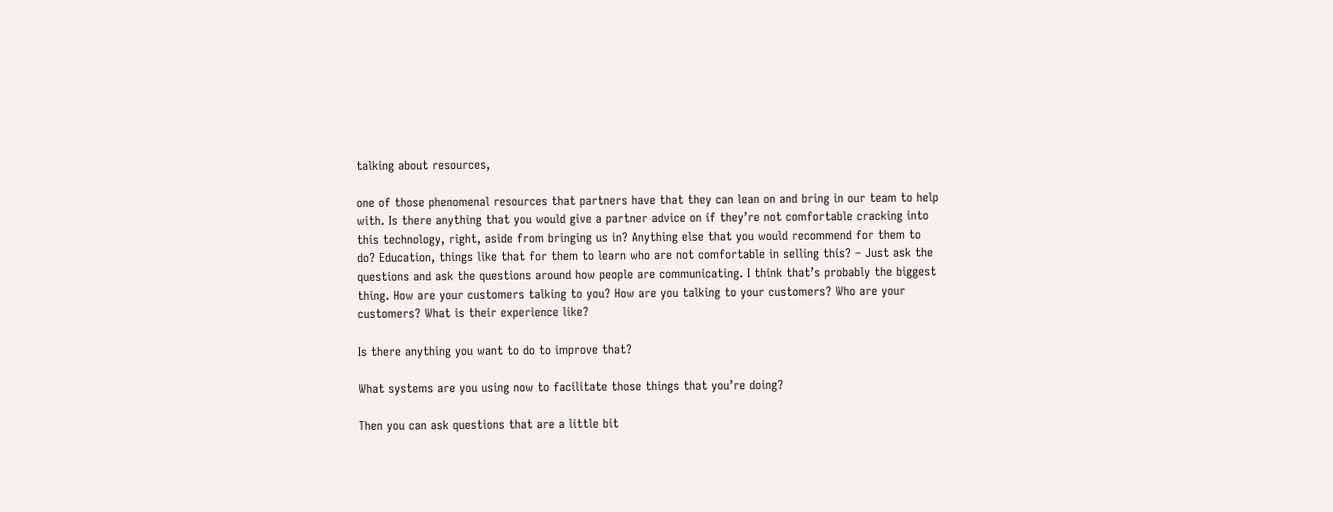talking about resources,

one of those phenomenal resources that partners have that they can lean on and bring in our team to help with. Is there anything that you would give a partner advice on if they’re not comfortable cracking into this technology, right, aside from bringing us in? Anything else that you would recommend for them to do? Education, things like that for them to learn who are not comfortable in selling this? – Just ask the questions and ask the questions around how people are communicating. I think that’s probably the biggest thing. How are your customers talking to you? How are you talking to your customers? Who are your customers? What is their experience like?

Is there anything you want to do to improve that?

What systems are you using now to facilitate those things that you’re doing?

Then you can ask questions that are a little bit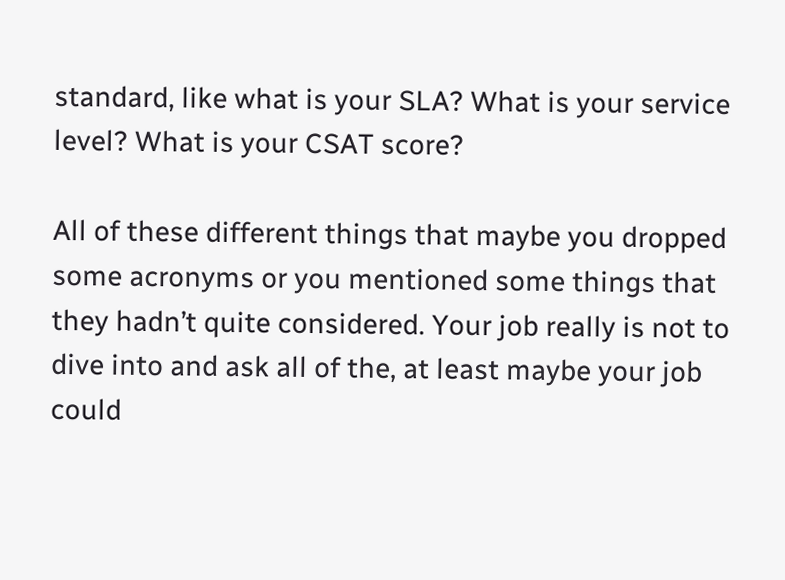standard, like what is your SLA? What is your service level? What is your CSAT score?

All of these different things that maybe you dropped some acronyms or you mentioned some things that they hadn’t quite considered. Your job really is not to dive into and ask all of the, at least maybe your job could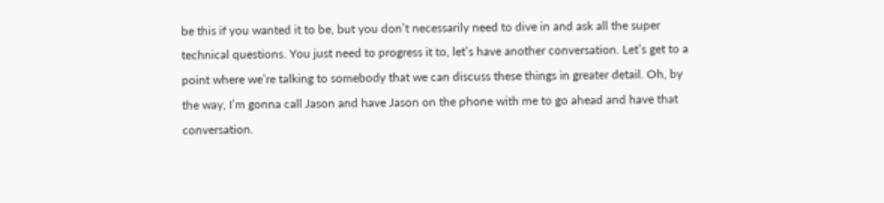be this if you wanted it to be, but you don’t necessarily need to dive in and ask all the super technical questions. You just need to progress it to, let’s have another conversation. Let’s get to a point where we’re talking to somebody that we can discuss these things in greater detail. Oh, by the way, I’m gonna call Jason and have Jason on the phone with me to go ahead and have that conversation.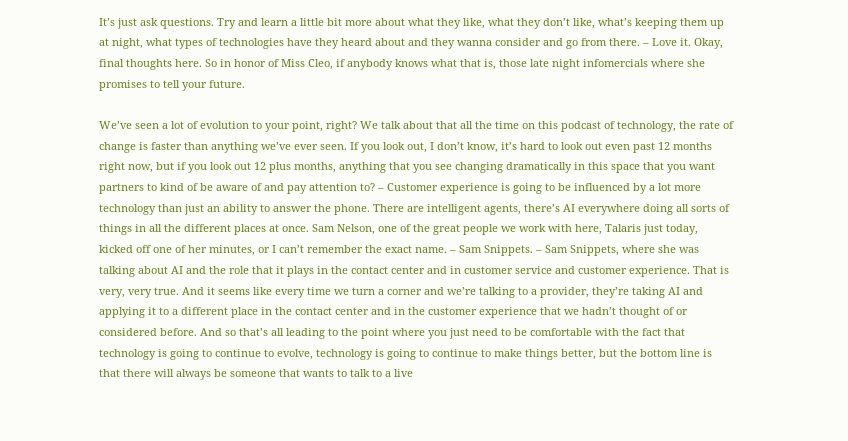It’s just ask questions. Try and learn a little bit more about what they like, what they don’t like, what’s keeping them up at night, what types of technologies have they heard about and they wanna consider and go from there. – Love it. Okay, final thoughts here. So in honor of Miss Cleo, if anybody knows what that is, those late night infomercials where she promises to tell your future.

We’ve seen a lot of evolution to your point, right? We talk about that all the time on this podcast of technology, the rate of change is faster than anything we’ve ever seen. If you look out, I don’t know, it’s hard to look out even past 12 months right now, but if you look out 12 plus months, anything that you see changing dramatically in this space that you want partners to kind of be aware of and pay attention to? – Customer experience is going to be influenced by a lot more technology than just an ability to answer the phone. There are intelligent agents, there’s AI everywhere doing all sorts of things in all the different places at once. Sam Nelson, one of the great people we work with here, Talaris just today, kicked off one of her minutes, or I can’t remember the exact name. – Sam Snippets. – Sam Snippets, where she was talking about AI and the role that it plays in the contact center and in customer service and customer experience. That is very, very true. And it seems like every time we turn a corner and we’re talking to a provider, they’re taking AI and applying it to a different place in the contact center and in the customer experience that we hadn’t thought of or considered before. And so that’s all leading to the point where you just need to be comfortable with the fact that technology is going to continue to evolve, technology is going to continue to make things better, but the bottom line is that there will always be someone that wants to talk to a live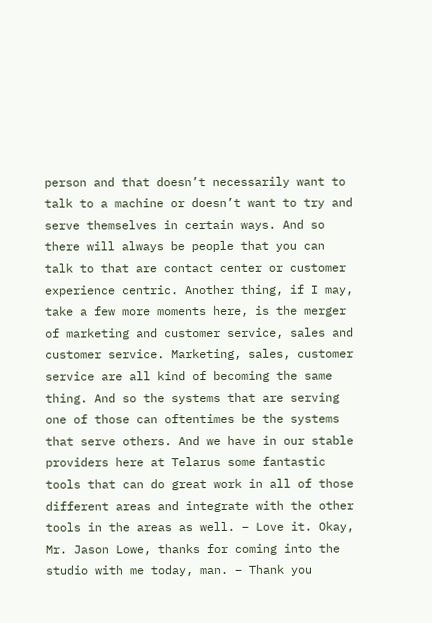person and that doesn’t necessarily want to talk to a machine or doesn’t want to try and serve themselves in certain ways. And so there will always be people that you can talk to that are contact center or customer experience centric. Another thing, if I may, take a few more moments here, is the merger of marketing and customer service, sales and customer service. Marketing, sales, customer service are all kind of becoming the same thing. And so the systems that are serving one of those can oftentimes be the systems that serve others. And we have in our stable providers here at Telarus some fantastic tools that can do great work in all of those different areas and integrate with the other tools in the areas as well. – Love it. Okay, Mr. Jason Lowe, thanks for coming into the studio with me today, man. – Thank you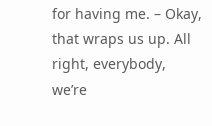for having me. – Okay, that wraps us up. All right, everybody, we’re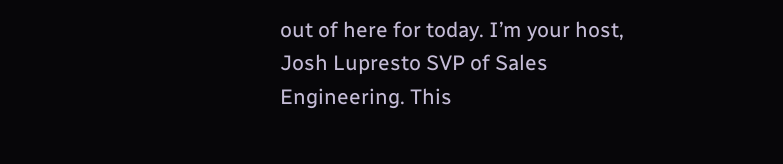out of here for today. I’m your host, Josh Lupresto SVP of Sales Engineering. This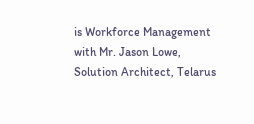is Workforce Management with Mr. Jason Lowe, Solution Architect, Telarus